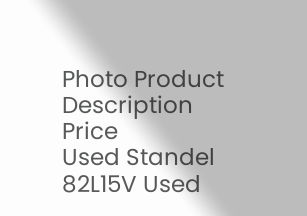Photo Product Description Price
Used Standel 82L15V Used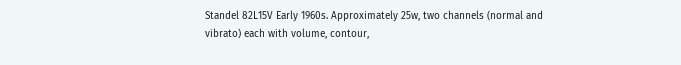Standel 82L15V Early 1960s. Approximately 25w, two channels (normal and vibrato) each with volume, contour,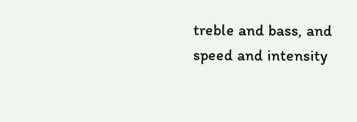treble and bass, and speed and intensity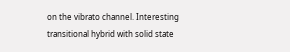on the vibrato channel. Interesting transitional hybrid with solid state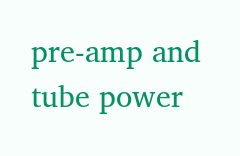pre-amp and tube power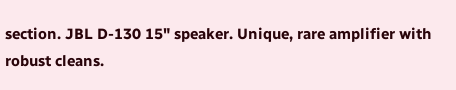section. JBL D-130 15" speaker. Unique, rare amplifier with robust cleans.